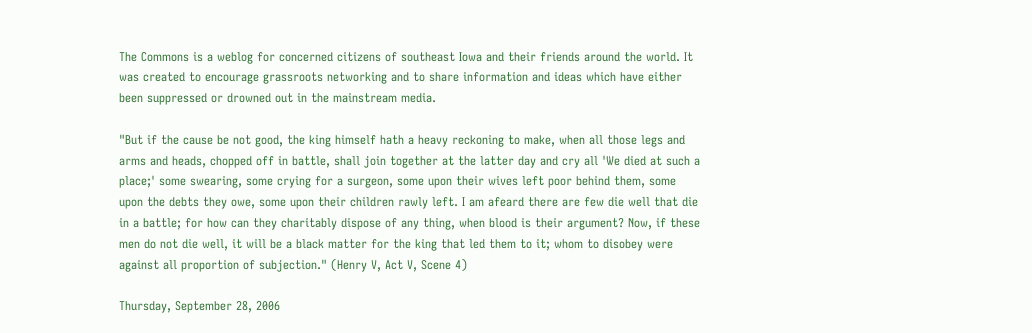The Commons is a weblog for concerned citizens of southeast Iowa and their friends around the world. It was created to encourage grassroots networking and to share information and ideas which have either been suppressed or drowned out in the mainstream media.

"But if the cause be not good, the king himself hath a heavy reckoning to make, when all those legs and arms and heads, chopped off in battle, shall join together at the latter day and cry all 'We died at such a place;' some swearing, some crying for a surgeon, some upon their wives left poor behind them, some upon the debts they owe, some upon their children rawly left. I am afeard there are few die well that die in a battle; for how can they charitably dispose of any thing, when blood is their argument? Now, if these men do not die well, it will be a black matter for the king that led them to it; whom to disobey were against all proportion of subjection." (Henry V, Act V, Scene 4)

Thursday, September 28, 2006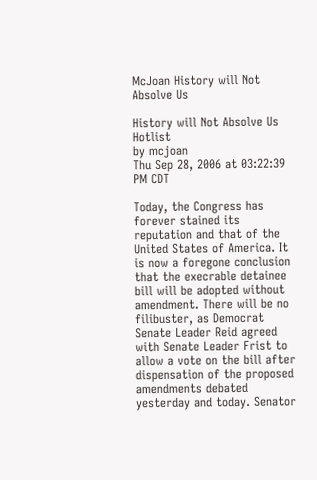McJoan History will Not Absolve Us

History will Not Absolve Us Hotlist
by mcjoan
Thu Sep 28, 2006 at 03:22:39 PM CDT

Today, the Congress has forever stained its reputation and that of the United States of America. It is now a foregone conclusion that the execrable detainee bill will be adopted without amendment. There will be no filibuster, as Democrat Senate Leader Reid agreed with Senate Leader Frist to allow a vote on the bill after dispensation of the proposed amendments debated yesterday and today. Senator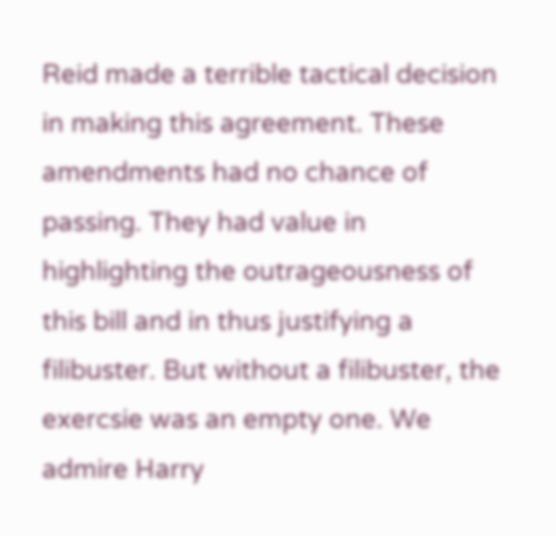Reid made a terrible tactical decision in making this agreement. These amendments had no chance of passing. They had value in highlighting the outrageousness of this bill and in thus justifying a filibuster. But without a filibuster, the exercsie was an empty one. We admire Harry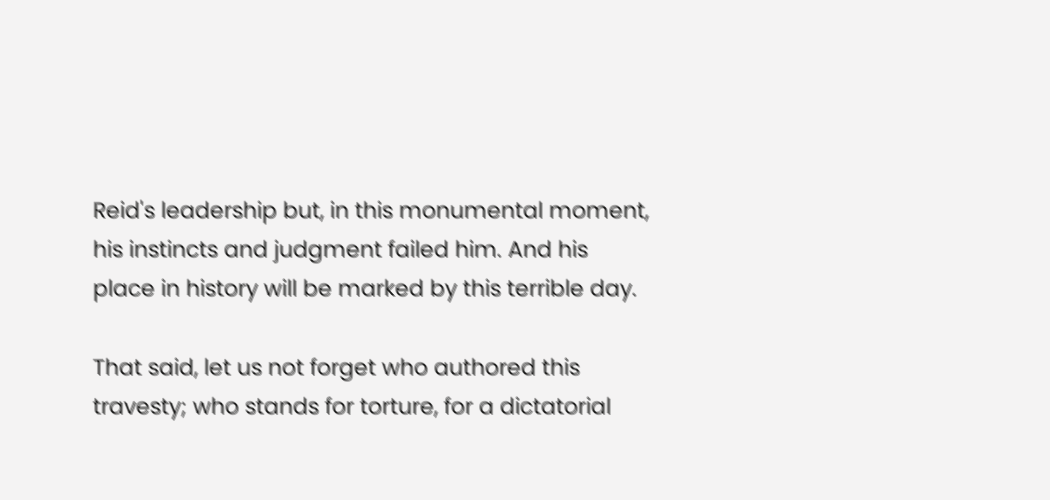Reid's leadership but, in this monumental moment, his instincts and judgment failed him. And his place in history will be marked by this terrible day.

That said, let us not forget who authored this travesty; who stands for torture, for a dictatorial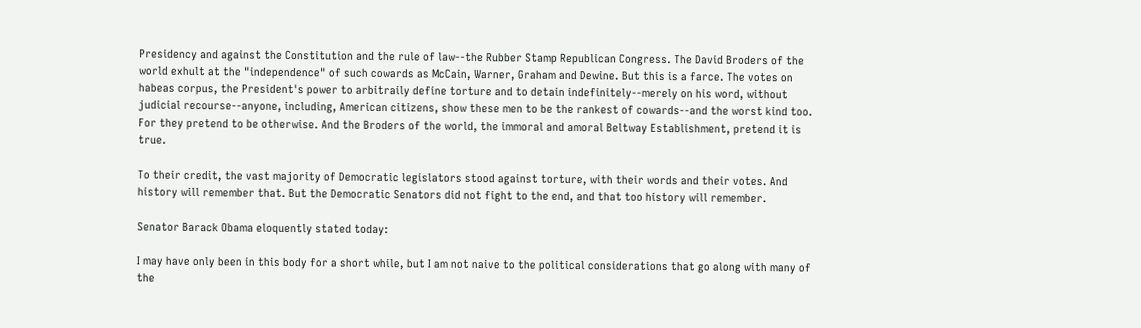Presidency and against the Constitution and the rule of law--the Rubber Stamp Republican Congress. The David Broders of the world exhult at the "independence" of such cowards as McCain, Warner, Graham and Dewine. But this is a farce. The votes on habeas corpus, the President's power to arbitraily define torture and to detain indefinitely--merely on his word, without judicial recourse--anyone, including, American citizens, show these men to be the rankest of cowards--and the worst kind too. For they pretend to be otherwise. And the Broders of the world, the immoral and amoral Beltway Establishment, pretend it is true.

To their credit, the vast majority of Democratic legislators stood against torture, with their words and their votes. And history will remember that. But the Democratic Senators did not fight to the end, and that too history will remember.

Senator Barack Obama eloquently stated today:

I may have only been in this body for a short while, but I am not naive to the political considerations that go along with many of the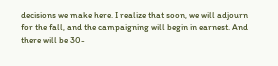decisions we make here. I realize that soon, we will adjourn for the fall, and the campaigning will begin in earnest. And there will be 30-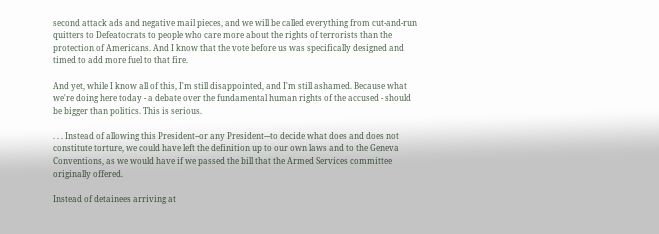second attack ads and negative mail pieces, and we will be called everything from cut-and-run quitters to Defeatocrats to people who care more about the rights of terrorists than the protection of Americans. And I know that the vote before us was specifically designed and timed to add more fuel to that fire.

And yet, while I know all of this, I'm still disappointed, and I'm still ashamed. Because what we're doing here today - a debate over the fundamental human rights of the accused - should be bigger than politics. This is serious.

. . . Instead of allowing this President--or any President---to decide what does and does not constitute torture, we could have left the definition up to our own laws and to the Geneva Conventions, as we would have if we passed the bill that the Armed Services committee originally offered.

Instead of detainees arriving at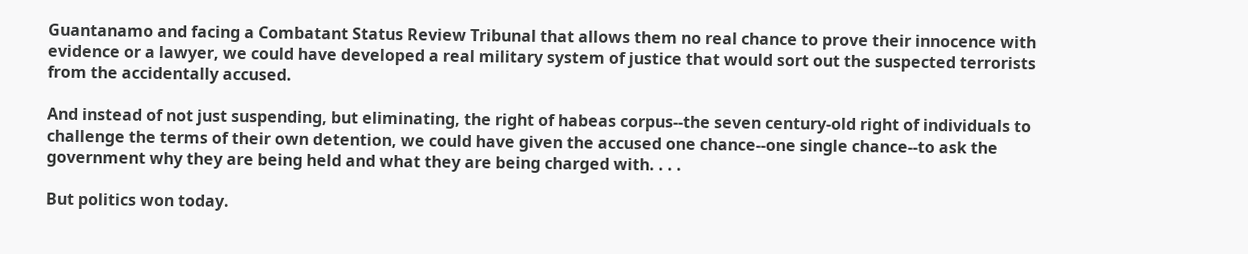Guantanamo and facing a Combatant Status Review Tribunal that allows them no real chance to prove their innocence with evidence or a lawyer, we could have developed a real military system of justice that would sort out the suspected terrorists from the accidentally accused.

And instead of not just suspending, but eliminating, the right of habeas corpus--the seven century-old right of individuals to challenge the terms of their own detention, we could have given the accused one chance--one single chance--to ask the government why they are being held and what they are being charged with. . . .

But politics won today.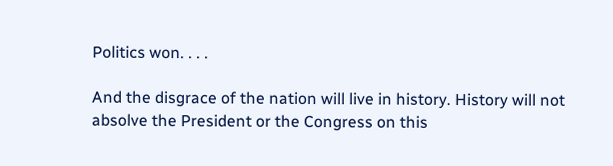Politics won. . . .

And the disgrace of the nation will live in history. History will not absolve the President or the Congress on this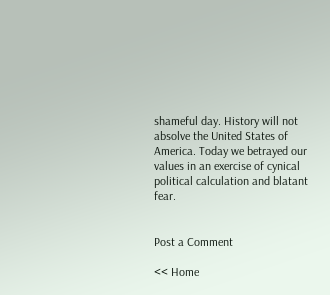shameful day. History will not absolve the United States of America. Today we betrayed our values in an exercise of cynical political calculation and blatant fear.


Post a Comment

<< Home